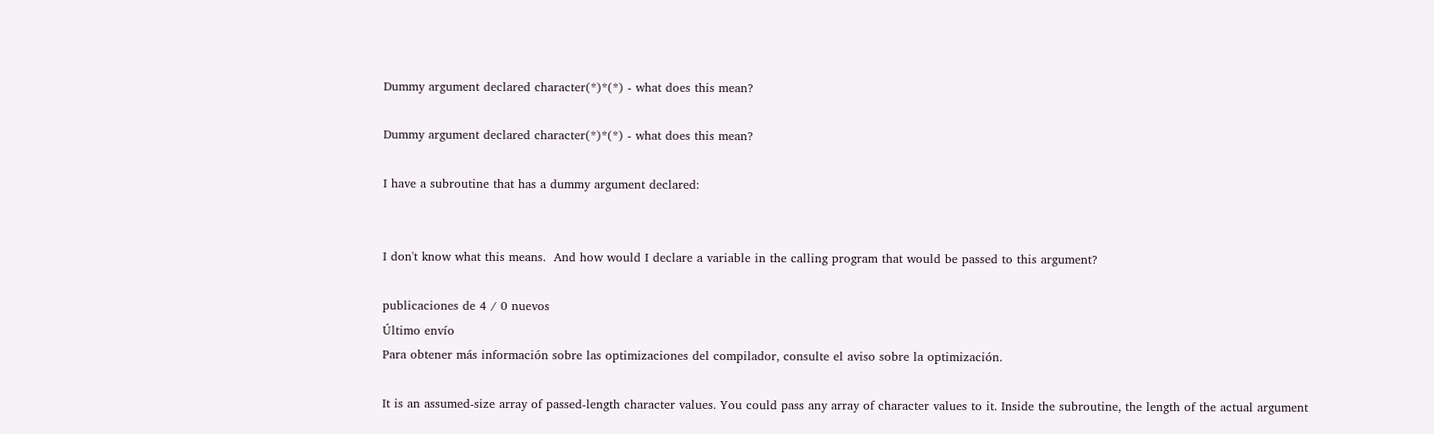Dummy argument declared character(*)*(*) - what does this mean?

Dummy argument declared character(*)*(*) - what does this mean?

I have a subroutine that has a dummy argument declared:


I don't know what this means.  And how would I declare a variable in the calling program that would be passed to this argument?

publicaciones de 4 / 0 nuevos
Último envío
Para obtener más información sobre las optimizaciones del compilador, consulte el aviso sobre la optimización.

It is an assumed-size array of passed-length character values. You could pass any array of character values to it. Inside the subroutine, the length of the actual argument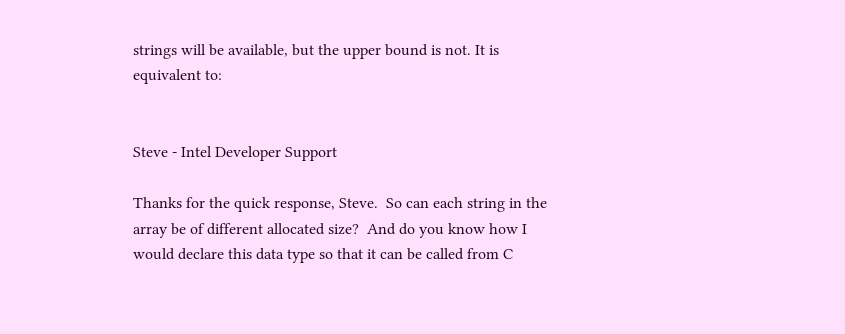strings will be available, but the upper bound is not. It is equivalent to:


Steve - Intel Developer Support

Thanks for the quick response, Steve.  So can each string in the array be of different allocated size?  And do you know how I would declare this data type so that it can be called from C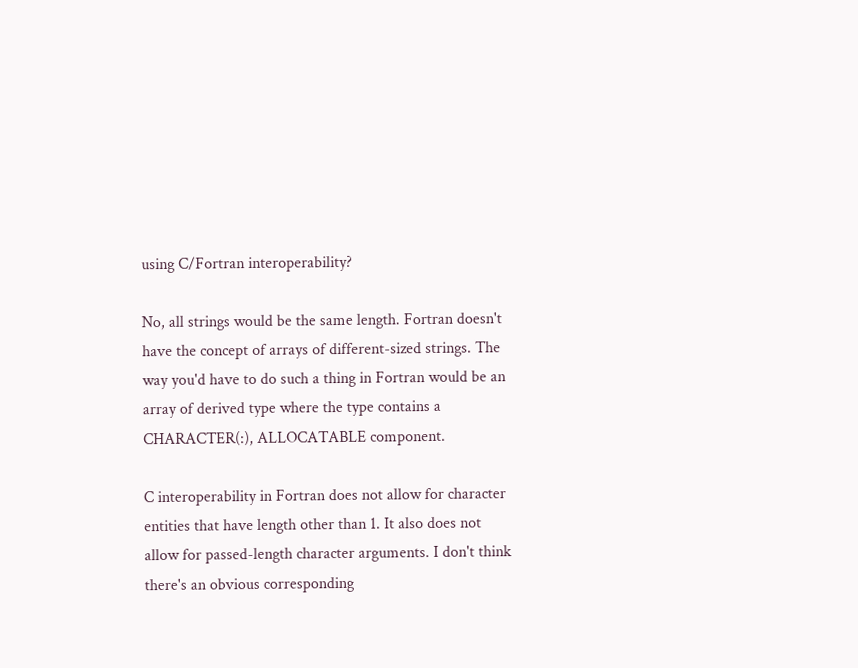using C/Fortran interoperability?

No, all strings would be the same length. Fortran doesn't have the concept of arrays of different-sized strings. The way you'd have to do such a thing in Fortran would be an array of derived type where the type contains a CHARACTER(:), ALLOCATABLE component.

C interoperability in Fortran does not allow for character entities that have length other than 1. It also does not allow for passed-length character arguments. I don't think there's an obvious corresponding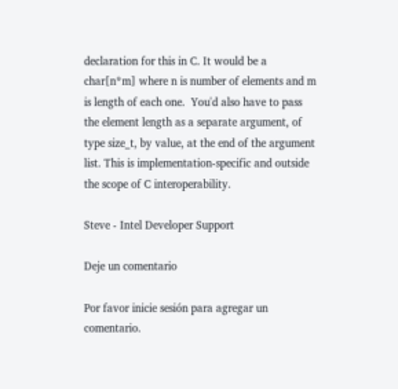declaration for this in C. It would be a char[n*m] where n is number of elements and m is length of each one.  You'd also have to pass the element length as a separate argument, of type size_t, by value, at the end of the argument list. This is implementation-specific and outside the scope of C interoperability.

Steve - Intel Developer Support

Deje un comentario

Por favor inicie sesión para agregar un comentario.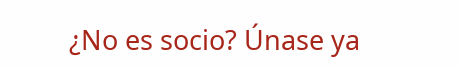¿No es socio? Únase ya